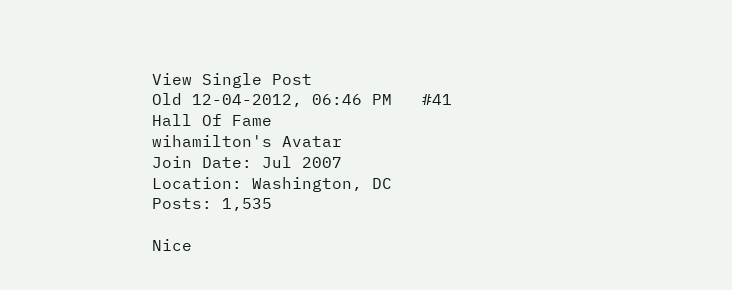View Single Post
Old 12-04-2012, 06:46 PM   #41
Hall Of Fame
wihamilton's Avatar
Join Date: Jul 2007
Location: Washington, DC
Posts: 1,535

Nice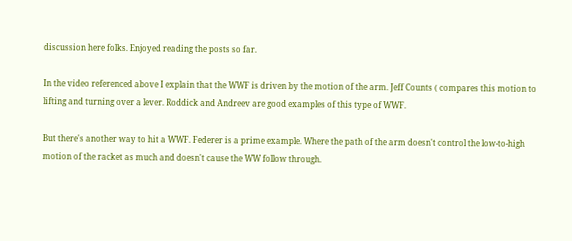discussion here folks. Enjoyed reading the posts so far.

In the video referenced above I explain that the WWF is driven by the motion of the arm. Jeff Counts ( compares this motion to lifting and turning over a lever. Roddick and Andreev are good examples of this type of WWF.

But there's another way to hit a WWF. Federer is a prime example. Where the path of the arm doesn't control the low-to-high motion of the racket as much and doesn't cause the WW follow through.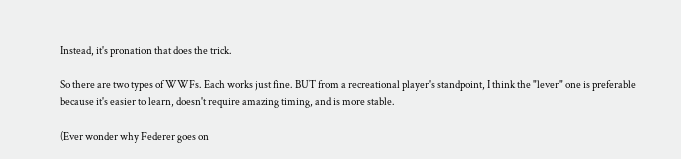Instead, it's pronation that does the trick.

So there are two types of WWFs. Each works just fine. BUT from a recreational player's standpoint, I think the "lever" one is preferable because it's easier to learn, doesn't require amazing timing, and is more stable.

(Ever wonder why Federer goes on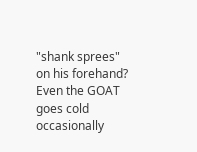"shank sprees" on his forehand? Even the GOAT goes cold occasionally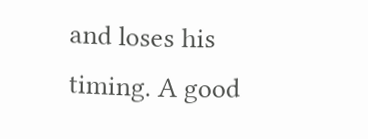and loses his timing. A good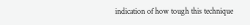indication of how tough this technique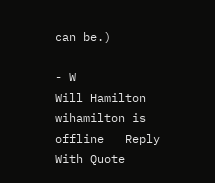can be.)

- W
Will Hamilton
wihamilton is offline   Reply With Quote